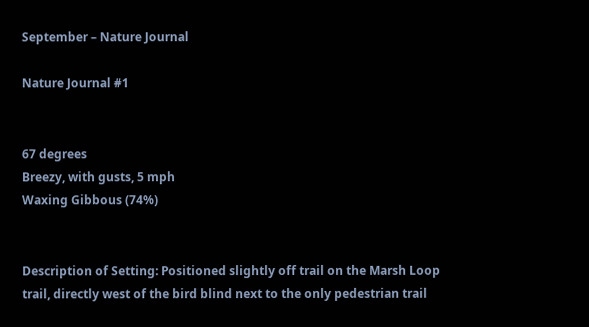September – Nature Journal

Nature Journal #1


67 degrees
Breezy, with gusts, 5 mph
Waxing Gibbous (74%)


Description of Setting: Positioned slightly off trail on the Marsh Loop trail, directly west of the bird blind next to the only pedestrian trail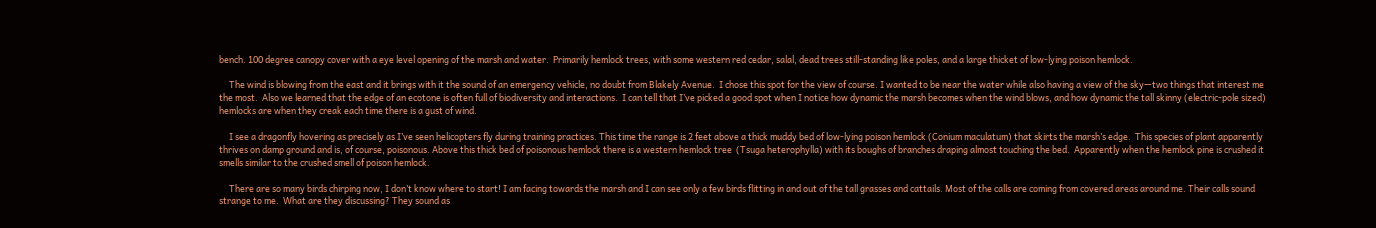bench. 100 degree canopy cover with a eye level opening of the marsh and water.  Primarily hemlock trees, with some western red cedar, salal, dead trees still-standing like poles, and a large thicket of low-lying poison hemlock.

     The wind is blowing from the east and it brings with it the sound of an emergency vehicle, no doubt from Blakely Avenue.  I chose this spot for the view of course. I wanted to be near the water while also having a view of the sky—two things that interest me the most.  Also we learned that the edge of an ecotone is often full of biodiversity and interactions.  I can tell that I’ve picked a good spot when I notice how dynamic the marsh becomes when the wind blows, and how dynamic the tall skinny (electric-pole sized) hemlocks are when they creak each time there is a gust of wind.

     I see a dragonfly hovering as precisely as I’ve seen helicopters fly during training practices. This time the range is 2 feet above a thick muddy bed of low-lying poison hemlock (Conium maculatum) that skirts the marsh’s edge.  This species of plant apparently thrives on damp ground and is, of course, poisonous. Above this thick bed of poisonous hemlock there is a western hemlock tree  (Tsuga heterophylla) with its boughs of branches draping almost touching the bed.  Apparently when the hemlock pine is crushed it smells similar to the crushed smell of poison hemlock.

     There are so many birds chirping now, I don’t know where to start! I am facing towards the marsh and I can see only a few birds flitting in and out of the tall grasses and cattails. Most of the calls are coming from covered areas around me. Their calls sound strange to me.  What are they discussing? They sound as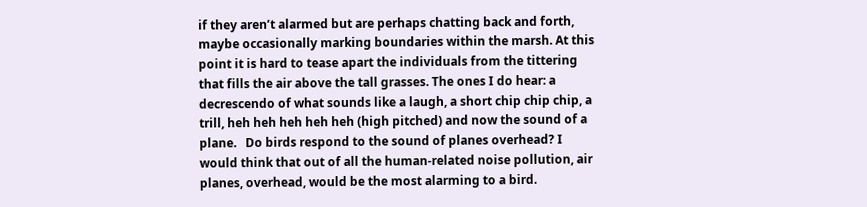if they aren’t alarmed but are perhaps chatting back and forth, maybe occasionally marking boundaries within the marsh. At this point it is hard to tease apart the individuals from the tittering that fills the air above the tall grasses. The ones I do hear: a decrescendo of what sounds like a laugh, a short chip chip chip, a trill, heh heh heh heh heh (high pitched) and now the sound of a plane.   Do birds respond to the sound of planes overhead? I would think that out of all the human-related noise pollution, air planes, overhead, would be the most alarming to a bird.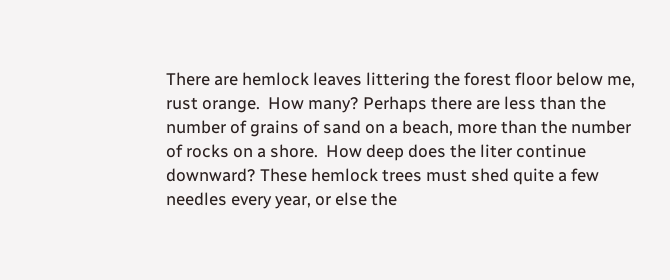There are hemlock leaves littering the forest floor below me, rust orange.  How many? Perhaps there are less than the number of grains of sand on a beach, more than the number of rocks on a shore.  How deep does the liter continue downward? These hemlock trees must shed quite a few needles every year, or else the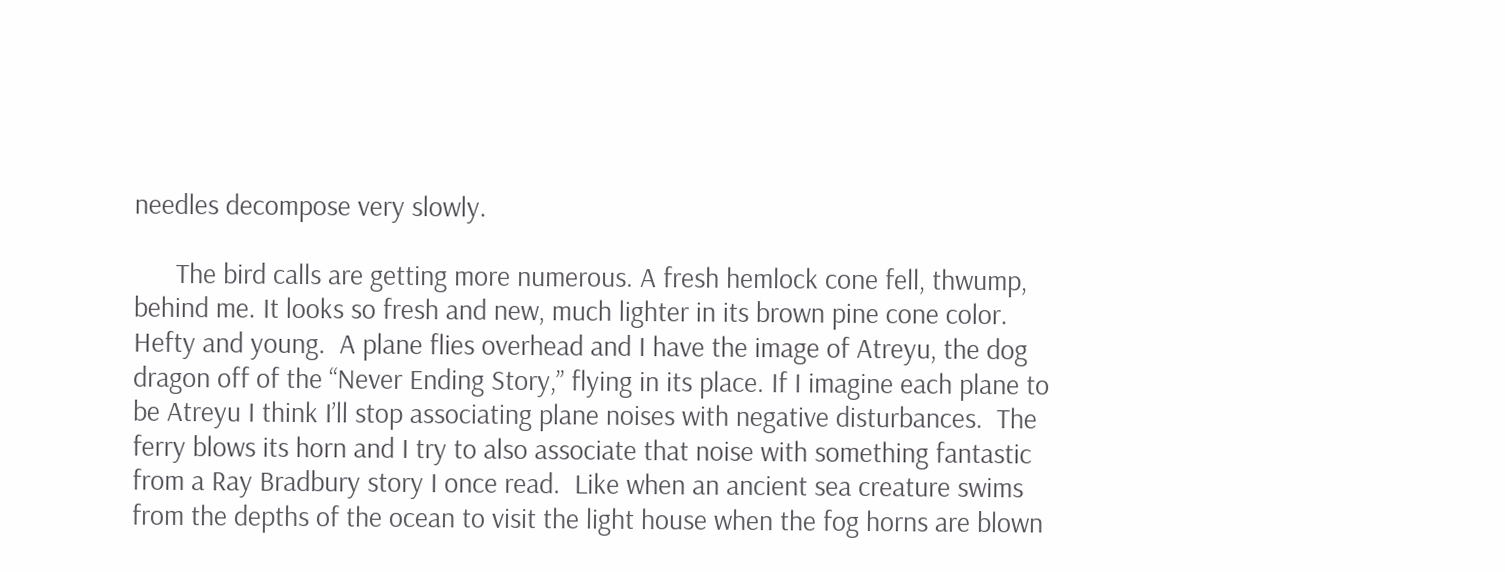needles decompose very slowly.

      The bird calls are getting more numerous. A fresh hemlock cone fell, thwump, behind me. It looks so fresh and new, much lighter in its brown pine cone color. Hefty and young.  A plane flies overhead and I have the image of Atreyu, the dog dragon off of the “Never Ending Story,” flying in its place. If I imagine each plane to be Atreyu I think I’ll stop associating plane noises with negative disturbances.  The ferry blows its horn and I try to also associate that noise with something fantastic from a Ray Bradbury story I once read.  Like when an ancient sea creature swims from the depths of the ocean to visit the light house when the fog horns are blown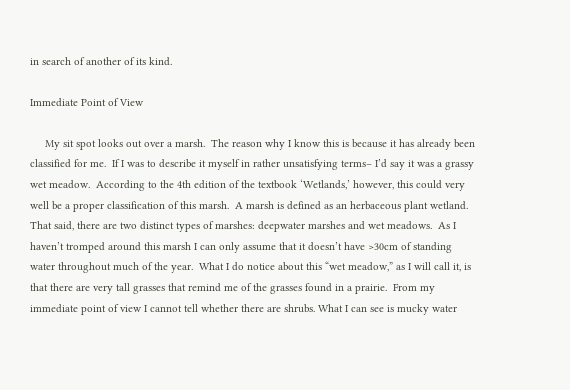in search of another of its kind.

Immediate Point of View

     My sit spot looks out over a marsh.  The reason why I know this is because it has already been classified for me.  If I was to describe it myself in rather unsatisfying terms– I’d say it was a grassy wet meadow.  According to the 4th edition of the textbook ‘Wetlands,’ however, this could very well be a proper classification of this marsh.  A marsh is defined as an herbaceous plant wetland.  That said, there are two distinct types of marshes: deepwater marshes and wet meadows.  As I haven’t tromped around this marsh I can only assume that it doesn’t have >30cm of standing water throughout much of the year.  What I do notice about this “wet meadow,” as I will call it, is that there are very tall grasses that remind me of the grasses found in a prairie.  From my immediate point of view I cannot tell whether there are shrubs. What I can see is mucky water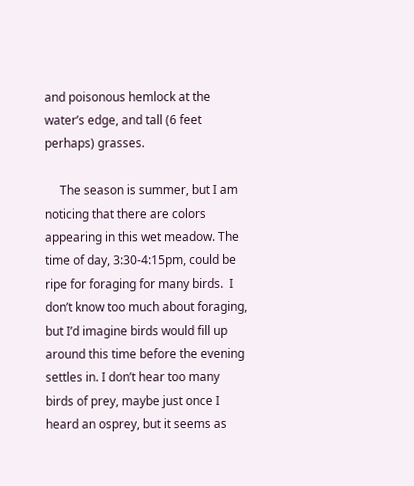and poisonous hemlock at the water’s edge, and tall (6 feet perhaps) grasses.

     The season is summer, but I am noticing that there are colors appearing in this wet meadow. The time of day, 3:30-4:15pm, could be ripe for foraging for many birds.  I don’t know too much about foraging, but I’d imagine birds would fill up around this time before the evening settles in. I don’t hear too many birds of prey, maybe just once I heard an osprey, but it seems as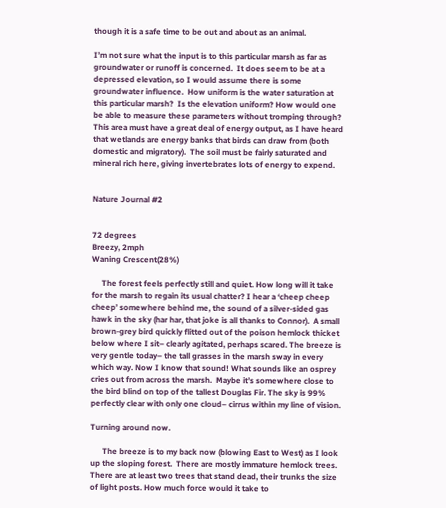though it is a safe time to be out and about as an animal.

I’m not sure what the input is to this particular marsh as far as groundwater or runoff is concerned.  It does seem to be at a depressed elevation, so I would assume there is some groundwater influence.  How uniform is the water saturation at this particular marsh?  Is the elevation uniform? How would one be able to measure these parameters without tromping through? This area must have a great deal of energy output, as I have heard that wetlands are energy banks that birds can draw from (both domestic and migratory).  The soil must be fairly saturated and mineral rich here, giving invertebrates lots of energy to expend.


Nature Journal #2


72 degrees
Breezy, 2mph
Waning Crescent(28%)

     The forest feels perfectly still and quiet. How long will it take for the marsh to regain its usual chatter? I hear a ‘cheep cheep cheep’ somewhere behind me, the sound of a silver-sided gas hawk in the sky (har har, that joke is all thanks to Connor).  A small brown-grey bird quickly flitted out of the poison hemlock thicket below where I sit– clearly agitated, perhaps scared. The breeze is very gentle today– the tall grasses in the marsh sway in every which way. Now I know that sound! What sounds like an osprey cries out from across the marsh.  Maybe it’s somewhere close to the bird blind on top of the tallest Douglas Fir. The sky is 99% perfectly clear with only one cloud– cirrus within my line of vision.

Turning around now.

      The breeze is to my back now (blowing East to West) as I look up the sloping forest.  There are mostly immature hemlock trees. There are at least two trees that stand dead, their trunks the size of light posts. How much force would it take to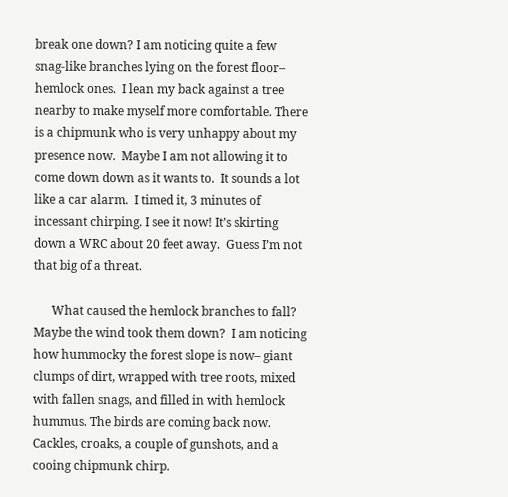break one down? I am noticing quite a few snag-like branches lying on the forest floor– hemlock ones.  I lean my back against a tree nearby to make myself more comfortable. There is a chipmunk who is very unhappy about my presence now.  Maybe I am not allowing it to come down down as it wants to.  It sounds a lot like a car alarm.  I timed it, 3 minutes of incessant chirping. I see it now! It’s skirting down a WRC about 20 feet away.  Guess I’m not that big of a threat.

      What caused the hemlock branches to fall? Maybe the wind took them down?  I am noticing how hummocky the forest slope is now– giant clumps of dirt, wrapped with tree roots, mixed with fallen snags, and filled in with hemlock hummus. The birds are coming back now. Cackles, croaks, a couple of gunshots, and a cooing chipmunk chirp.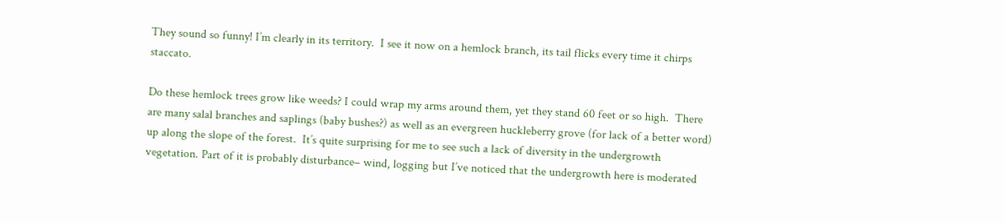They sound so funny! I’m clearly in its territory.  I see it now on a hemlock branch, its tail flicks every time it chirps staccato.

Do these hemlock trees grow like weeds? I could wrap my arms around them, yet they stand 60 feet or so high.  There are many salal branches and saplings (baby bushes?) as well as an evergreen huckleberry grove (for lack of a better word) up along the slope of the forest.  It’s quite surprising for me to see such a lack of diversity in the undergrowth vegetation. Part of it is probably disturbance– wind, logging but I’ve noticed that the undergrowth here is moderated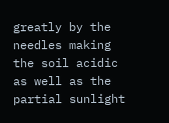greatly by the needles making the soil acidic as well as the partial sunlight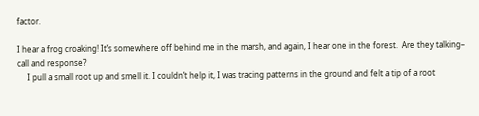factor.

I hear a frog croaking! It’s somewhere off behind me in the marsh, and again, I hear one in the forest.  Are they talking– call and response?
     I pull a small root up and smell it. I couldn’t help it, I was tracing patterns in the ground and felt a tip of a root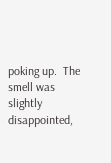poking up.  The smell was slightly disappointed,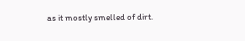as it mostly smelled of dirt.